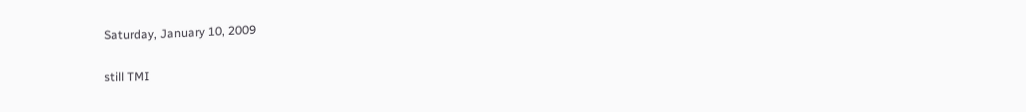Saturday, January 10, 2009

still TMI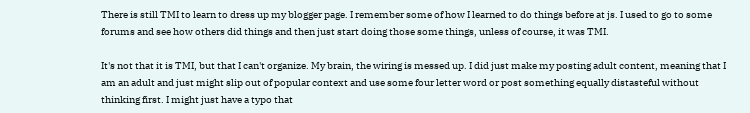There is still TMI to learn to dress up my blogger page. I remember some of how I learned to do things before at js. I used to go to some forums and see how others did things and then just start doing those some things, unless of course, it was TMI.

It's not that it is TMI, but that I can't organize. My brain, the wiring is messed up. I did just make my posting adult content, meaning that I am an adult and just might slip out of popular context and use some four letter word or post something equally distasteful without thinking first. I might just have a typo that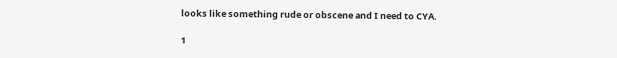looks like something rude or obscene and I need to CYA.

1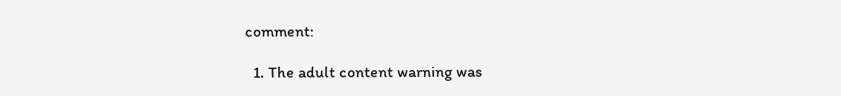comment:

  1. The adult content warning was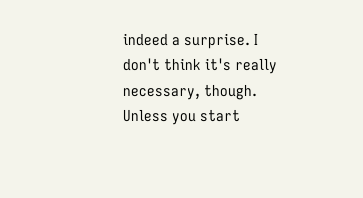indeed a surprise. I don't think it's really necessary, though. Unless you start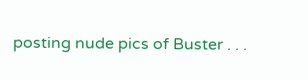posting nude pics of Buster . . .